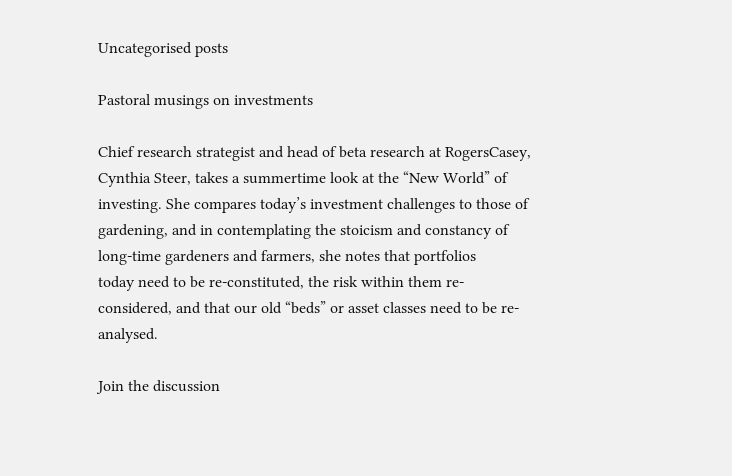Uncategorised posts

Pastoral musings on investments

Chief research strategist and head of beta research at RogersCasey, Cynthia Steer, takes a summertime look at the “New World” of investing. She compares today’s investment challenges to those of gardening, and in contemplating the stoicism and constancy of long-time gardeners and farmers, she notes that portfolios
today need to be re-constituted, the risk within them re-considered, and that our old “beds” or asset classes need to be re-analysed.

Join the discussion